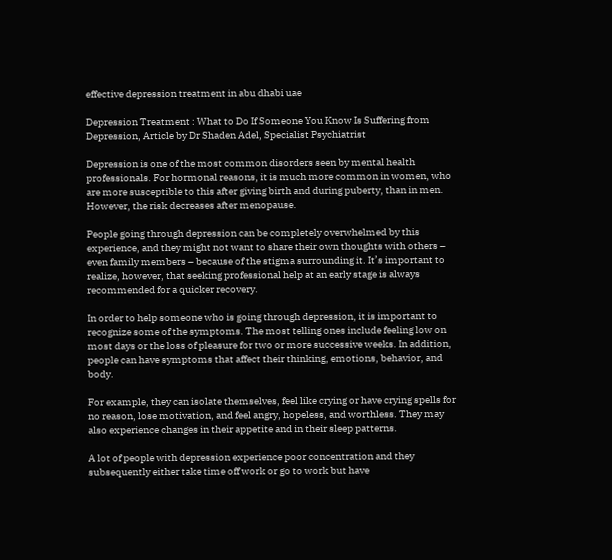effective depression treatment in abu dhabi uae

Depression Treatment : What to Do If Someone You Know Is Suffering from Depression, Article by Dr Shaden Adel, Specialist Psychiatrist

Depression is one of the most common disorders seen by mental health professionals. For hormonal reasons, it is much more common in women, who are more susceptible to this after giving birth and during puberty, than in men. However, the risk decreases after menopause.

People going through depression can be completely overwhelmed by this experience, and they might not want to share their own thoughts with others – even family members – because of the stigma surrounding it. It’s important to realize, however, that seeking professional help at an early stage is always recommended for a quicker recovery.

In order to help someone who is going through depression, it is important to recognize some of the symptoms. The most telling ones include feeling low on most days or the loss of pleasure for two or more successive weeks. In addition, people can have symptoms that affect their thinking, emotions, behavior, and body.

For example, they can isolate themselves, feel like crying or have crying spells for no reason, lose motivation, and feel angry, hopeless, and worthless. They may also experience changes in their appetite and in their sleep patterns.

A lot of people with depression experience poor concentration and they subsequently either take time off work or go to work but have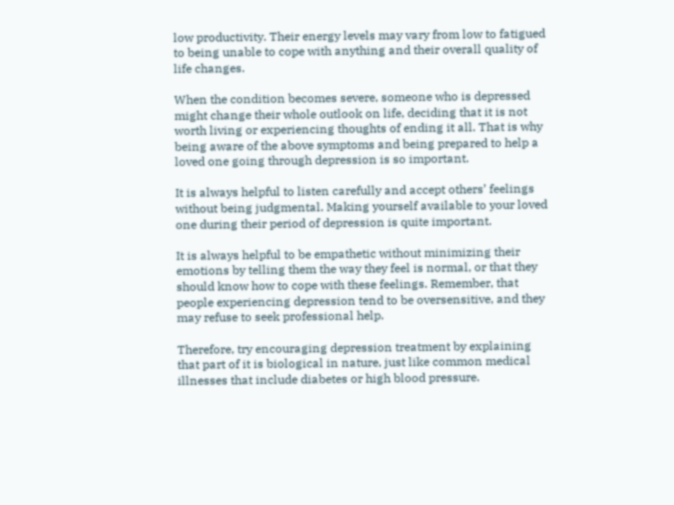low productivity. Their energy levels may vary from low to fatigued to being unable to cope with anything and their overall quality of life changes.

When the condition becomes severe, someone who is depressed might change their whole outlook on life, deciding that it is not worth living or experiencing thoughts of ending it all. That is why being aware of the above symptoms and being prepared to help a loved one going through depression is so important.

It is always helpful to listen carefully and accept others’ feelings without being judgmental. Making yourself available to your loved one during their period of depression is quite important.

It is always helpful to be empathetic without minimizing their emotions by telling them the way they feel is normal, or that they should know how to cope with these feelings. Remember, that people experiencing depression tend to be oversensitive, and they may refuse to seek professional help.

Therefore, try encouraging depression treatment by explaining that part of it is biological in nature, just like common medical illnesses that include diabetes or high blood pressure.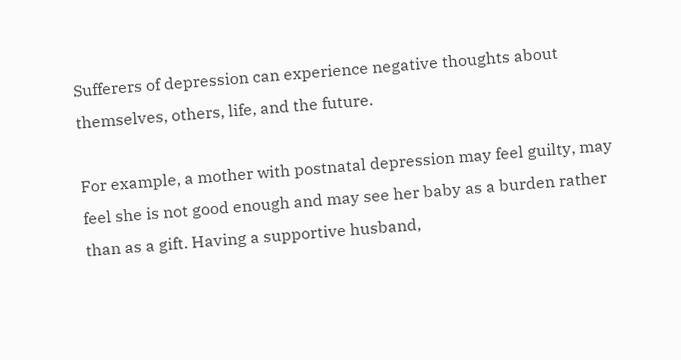Sufferers of depression can experience negative thoughts about themselves, others, life, and the future.

For example, a mother with postnatal depression may feel guilty, may feel she is not good enough and may see her baby as a burden rather than as a gift. Having a supportive husband,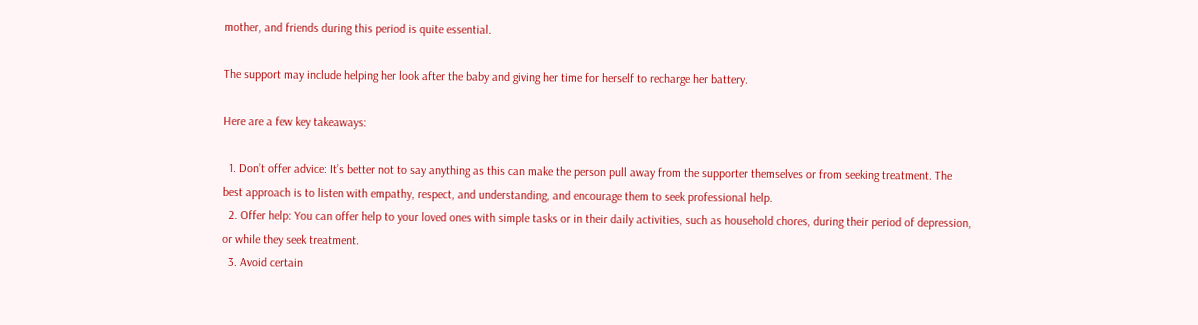mother, and friends during this period is quite essential.

The support may include helping her look after the baby and giving her time for herself to recharge her battery.

Here are a few key takeaways:

  1. Don’t offer advice: It’s better not to say anything as this can make the person pull away from the supporter themselves or from seeking treatment. The best approach is to listen with empathy, respect, and understanding, and encourage them to seek professional help.
  2. Offer help: You can offer help to your loved ones with simple tasks or in their daily activities, such as household chores, during their period of depression, or while they seek treatment.
  3. Avoid certain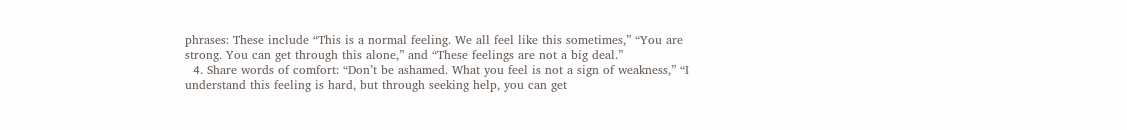phrases: These include “This is a normal feeling. We all feel like this sometimes,” “You are strong. You can get through this alone,” and “These feelings are not a big deal.”
  4. Share words of comfort: “Don’t be ashamed. What you feel is not a sign of weakness,” “I understand this feeling is hard, but through seeking help, you can get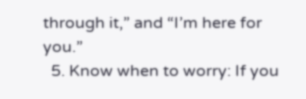through it,” and “I’m here for you.”
  5. Know when to worry: If you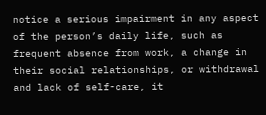notice a serious impairment in any aspect of the person’s daily life, such as frequent absence from work, a change in their social relationships, or withdrawal and lack of self-care, it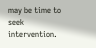may be time to seek intervention.